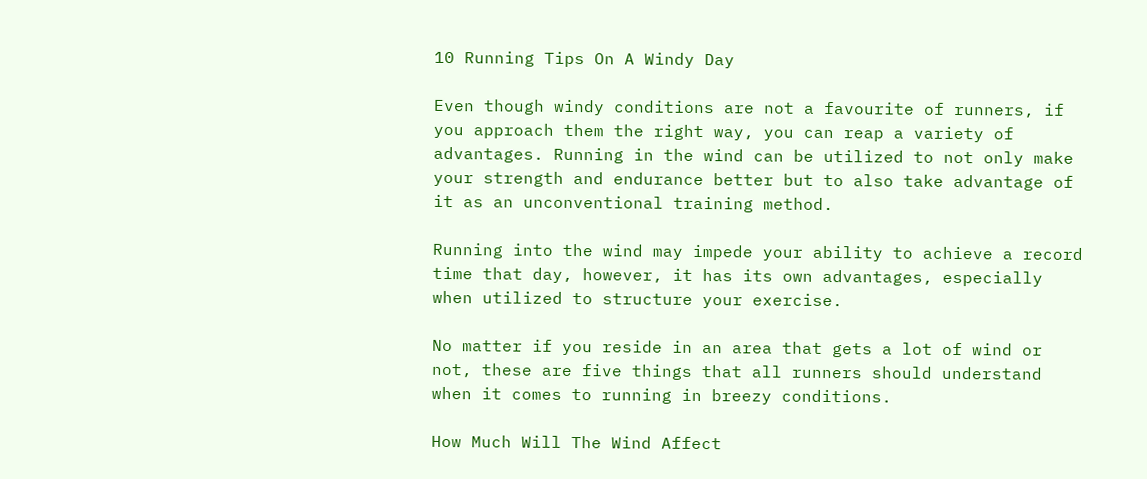10 Running Tips On A Windy Day

Even though windy conditions are not a favourite of runners, if you approach them the right way, you can reap a variety of advantages. Running in the wind can be utilized to not only make your strength and endurance better but to also take advantage of it as an unconventional training method.

Running into the wind may impede your ability to achieve a record time that day, however, it has its own advantages, especially when utilized to structure your exercise.

No matter if you reside in an area that gets a lot of wind or not, these are five things that all runners should understand when it comes to running in breezy conditions.

How Much Will The Wind Affect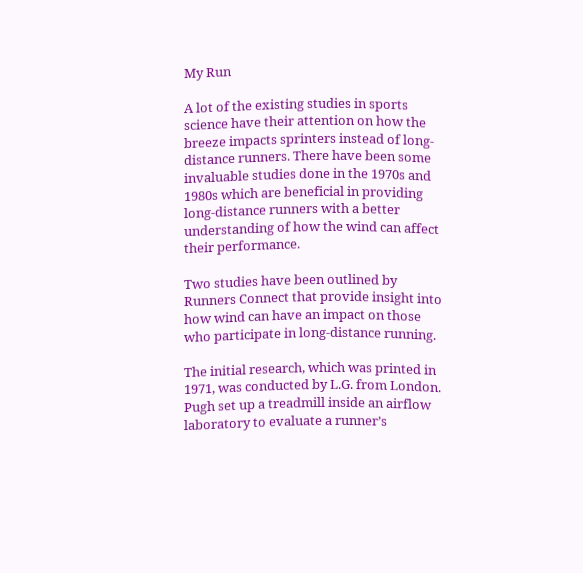My Run

A lot of the existing studies in sports science have their attention on how the breeze impacts sprinters instead of long-distance runners. There have been some invaluable studies done in the 1970s and 1980s which are beneficial in providing long-distance runners with a better understanding of how the wind can affect their performance.

Two studies have been outlined by Runners Connect that provide insight into how wind can have an impact on those who participate in long-distance running.

The initial research, which was printed in 1971, was conducted by L.G. from London. Pugh set up a treadmill inside an airflow laboratory to evaluate a runner’s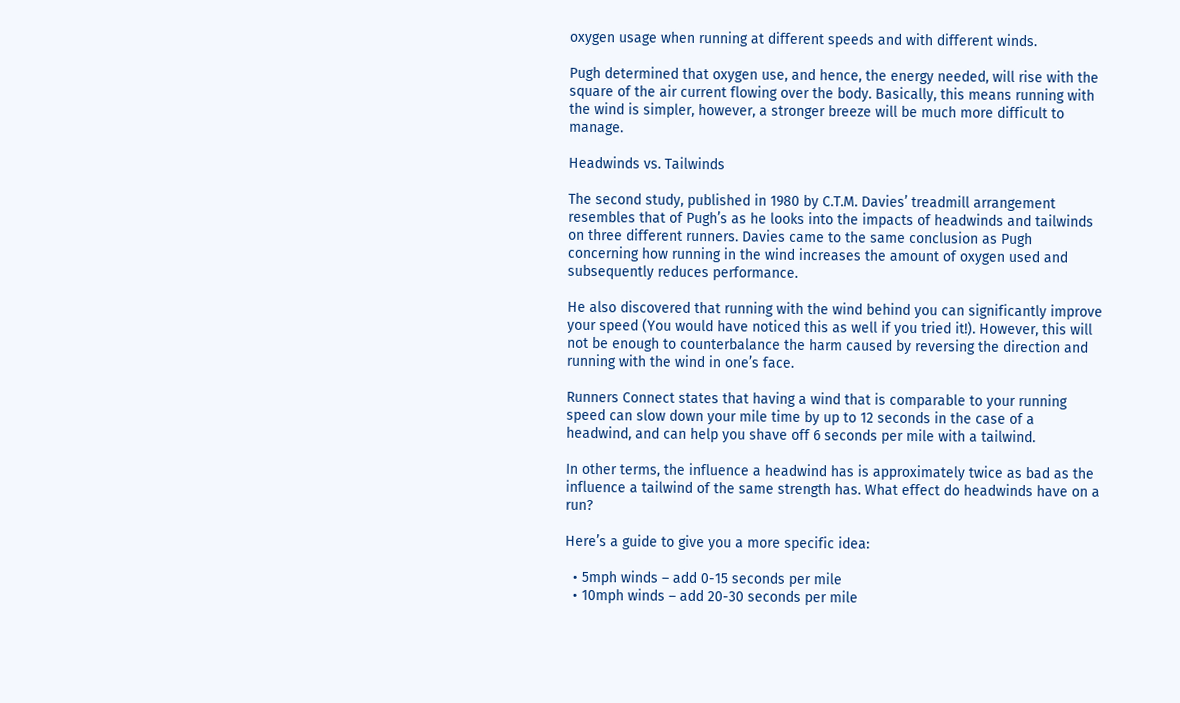oxygen usage when running at different speeds and with different winds.

Pugh determined that oxygen use, and hence, the energy needed, will rise with the square of the air current flowing over the body. Basically, this means running with the wind is simpler, however, a stronger breeze will be much more difficult to manage.

Headwinds vs. Tailwinds

The second study, published in 1980 by C.T.M. Davies’ treadmill arrangement resembles that of Pugh’s as he looks into the impacts of headwinds and tailwinds on three different runners. Davies came to the same conclusion as Pugh concerning how running in the wind increases the amount of oxygen used and subsequently reduces performance.

He also discovered that running with the wind behind you can significantly improve your speed (You would have noticed this as well if you tried it!). However, this will not be enough to counterbalance the harm caused by reversing the direction and running with the wind in one’s face.

Runners Connect states that having a wind that is comparable to your running speed can slow down your mile time by up to 12 seconds in the case of a headwind, and can help you shave off 6 seconds per mile with a tailwind.

In other terms, the influence a headwind has is approximately twice as bad as the influence a tailwind of the same strength has. What effect do headwinds have on a run?

Here’s a guide to give you a more specific idea:

  • 5mph winds – add 0-15 seconds per mile
  • 10mph winds – add 20-30 seconds per mile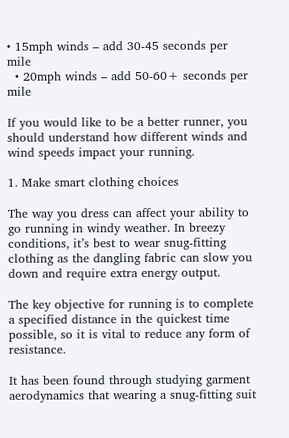• 15mph winds – add 30-45 seconds per mile
  • 20mph winds – add 50-60+ seconds per mile

If you would like to be a better runner, you should understand how different winds and wind speeds impact your running.

1. Make smart clothing choices

The way you dress can affect your ability to go running in windy weather. In breezy conditions, it’s best to wear snug-fitting clothing as the dangling fabric can slow you down and require extra energy output.

The key objective for running is to complete a specified distance in the quickest time possible, so it is vital to reduce any form of resistance.

It has been found through studying garment aerodynamics that wearing a snug-fitting suit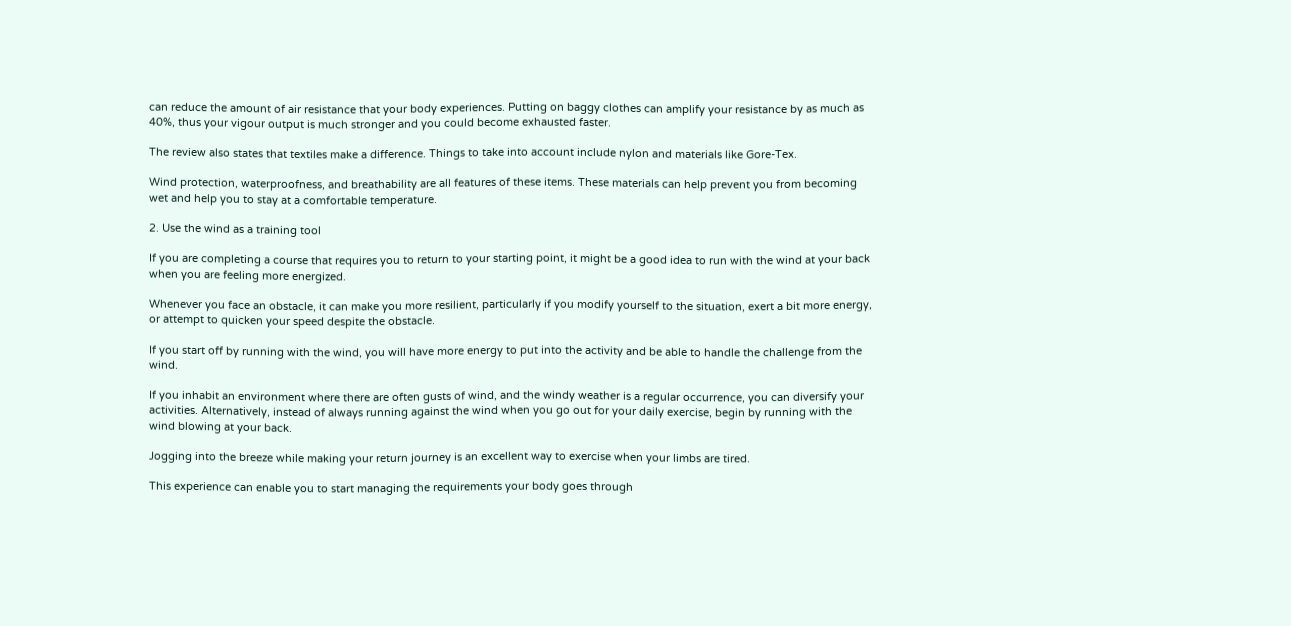can reduce the amount of air resistance that your body experiences. Putting on baggy clothes can amplify your resistance by as much as 40%, thus your vigour output is much stronger and you could become exhausted faster.

The review also states that textiles make a difference. Things to take into account include nylon and materials like Gore-Tex.

Wind protection, waterproofness, and breathability are all features of these items. These materials can help prevent you from becoming wet and help you to stay at a comfortable temperature.

2. Use the wind as a training tool

If you are completing a course that requires you to return to your starting point, it might be a good idea to run with the wind at your back when you are feeling more energized.

Whenever you face an obstacle, it can make you more resilient, particularly if you modify yourself to the situation, exert a bit more energy, or attempt to quicken your speed despite the obstacle.

If you start off by running with the wind, you will have more energy to put into the activity and be able to handle the challenge from the wind.

If you inhabit an environment where there are often gusts of wind, and the windy weather is a regular occurrence, you can diversify your activities. Alternatively, instead of always running against the wind when you go out for your daily exercise, begin by running with the wind blowing at your back.

Jogging into the breeze while making your return journey is an excellent way to exercise when your limbs are tired.

This experience can enable you to start managing the requirements your body goes through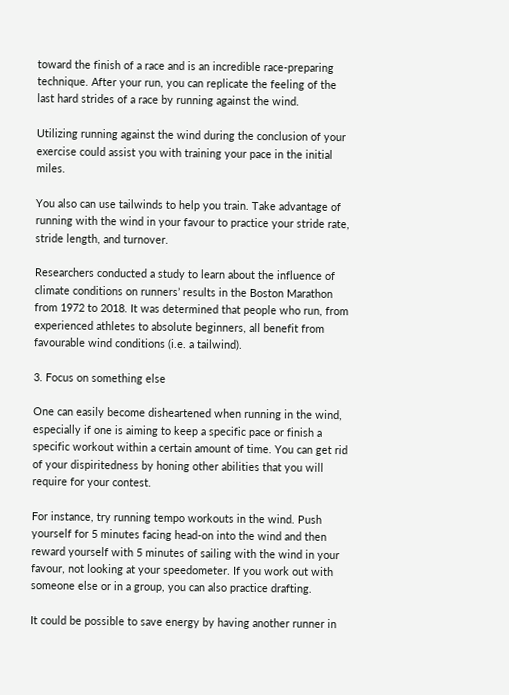toward the finish of a race and is an incredible race-preparing technique. After your run, you can replicate the feeling of the last hard strides of a race by running against the wind.

Utilizing running against the wind during the conclusion of your exercise could assist you with training your pace in the initial miles.

You also can use tailwinds to help you train. Take advantage of running with the wind in your favour to practice your stride rate, stride length, and turnover.

Researchers conducted a study to learn about the influence of climate conditions on runners’ results in the Boston Marathon from 1972 to 2018. It was determined that people who run, from experienced athletes to absolute beginners, all benefit from favourable wind conditions (i.e. a tailwind).

3. Focus on something else

One can easily become disheartened when running in the wind, especially if one is aiming to keep a specific pace or finish a specific workout within a certain amount of time. You can get rid of your dispiritedness by honing other abilities that you will require for your contest.

For instance, try running tempo workouts in the wind. Push yourself for 5 minutes facing head-on into the wind and then reward yourself with 5 minutes of sailing with the wind in your favour, not looking at your speedometer. If you work out with someone else or in a group, you can also practice drafting.

It could be possible to save energy by having another runner in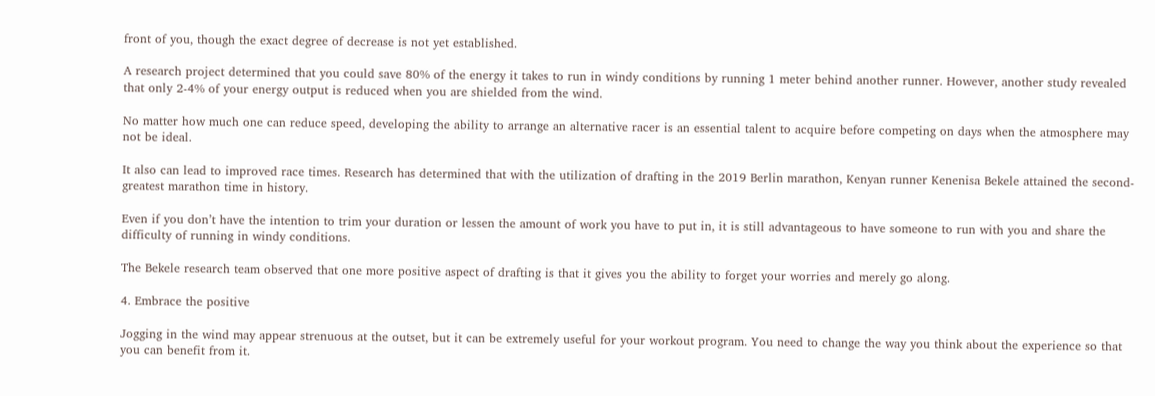front of you, though the exact degree of decrease is not yet established.

A research project determined that you could save 80% of the energy it takes to run in windy conditions by running 1 meter behind another runner. However, another study revealed that only 2-4% of your energy output is reduced when you are shielded from the wind.

No matter how much one can reduce speed, developing the ability to arrange an alternative racer is an essential talent to acquire before competing on days when the atmosphere may not be ideal.

It also can lead to improved race times. Research has determined that with the utilization of drafting in the 2019 Berlin marathon, Kenyan runner Kenenisa Bekele attained the second-greatest marathon time in history.

Even if you don’t have the intention to trim your duration or lessen the amount of work you have to put in, it is still advantageous to have someone to run with you and share the difficulty of running in windy conditions.

The Bekele research team observed that one more positive aspect of drafting is that it gives you the ability to forget your worries and merely go along.

4. Embrace the positive

Jogging in the wind may appear strenuous at the outset, but it can be extremely useful for your workout program. You need to change the way you think about the experience so that you can benefit from it.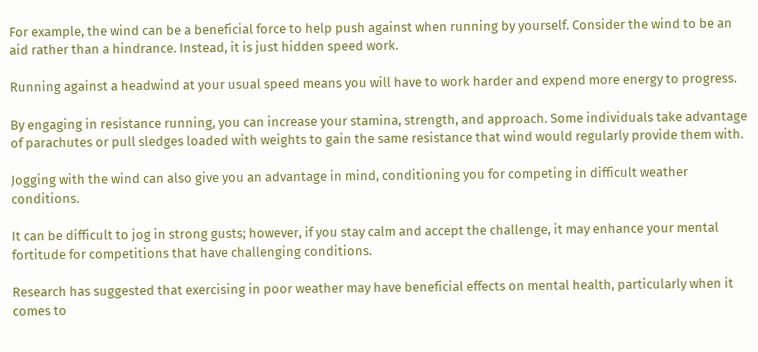For example, the wind can be a beneficial force to help push against when running by yourself. Consider the wind to be an aid rather than a hindrance. Instead, it is just hidden speed work.

Running against a headwind at your usual speed means you will have to work harder and expend more energy to progress.

By engaging in resistance running, you can increase your stamina, strength, and approach. Some individuals take advantage of parachutes or pull sledges loaded with weights to gain the same resistance that wind would regularly provide them with.

Jogging with the wind can also give you an advantage in mind, conditioning you for competing in difficult weather conditions.

It can be difficult to jog in strong gusts; however, if you stay calm and accept the challenge, it may enhance your mental fortitude for competitions that have challenging conditions.

Research has suggested that exercising in poor weather may have beneficial effects on mental health, particularly when it comes to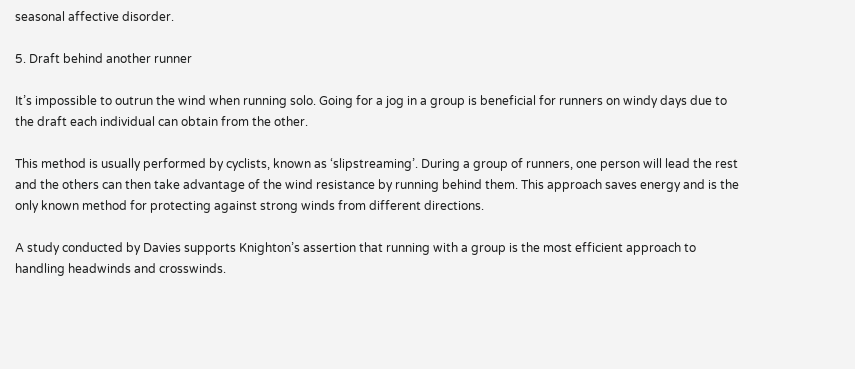seasonal affective disorder.

5. Draft behind another runner

It’s impossible to outrun the wind when running solo. Going for a jog in a group is beneficial for runners on windy days due to the draft each individual can obtain from the other.

This method is usually performed by cyclists, known as ‘slipstreaming’. During a group of runners, one person will lead the rest and the others can then take advantage of the wind resistance by running behind them. This approach saves energy and is the only known method for protecting against strong winds from different directions.

A study conducted by Davies supports Knighton’s assertion that running with a group is the most efficient approach to handling headwinds and crosswinds.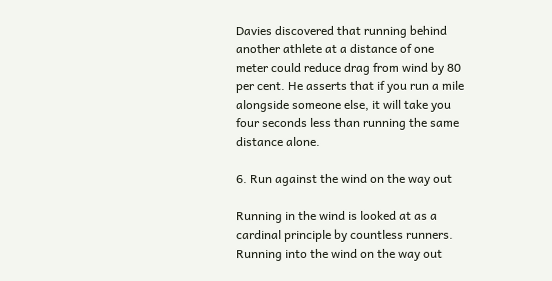Davies discovered that running behind another athlete at a distance of one meter could reduce drag from wind by 80 per cent. He asserts that if you run a mile alongside someone else, it will take you four seconds less than running the same distance alone.

6. Run against the wind on the way out

Running in the wind is looked at as a cardinal principle by countless runners. Running into the wind on the way out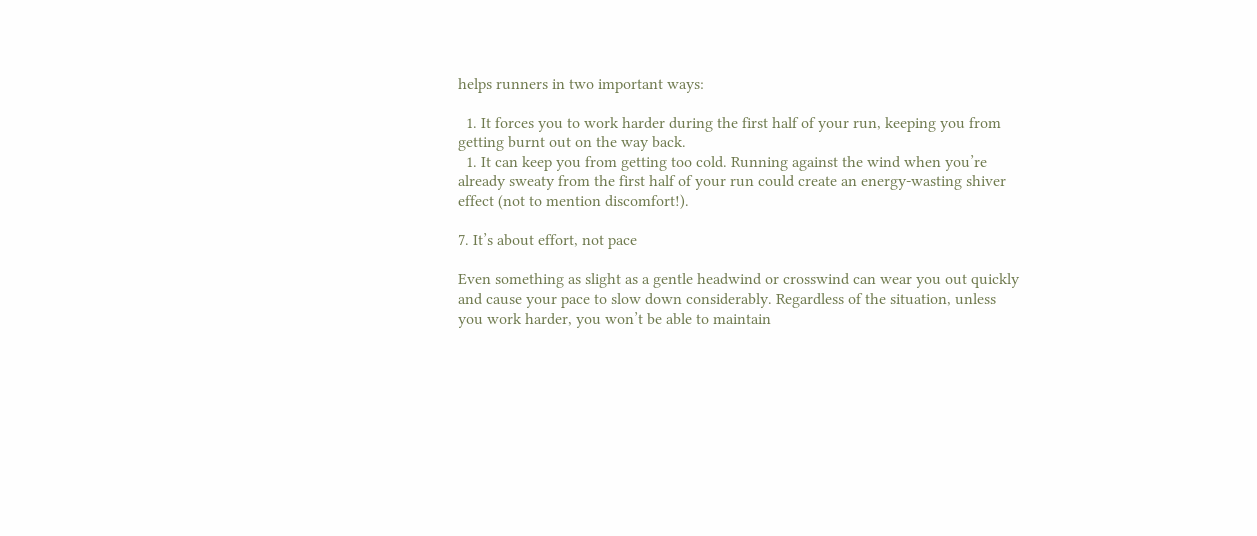helps runners in two important ways:

  1. It forces you to work harder during the first half of your run, keeping you from getting burnt out on the way back.
  1. It can keep you from getting too cold. Running against the wind when you’re already sweaty from the first half of your run could create an energy-wasting shiver effect (not to mention discomfort!).

7. It’s about effort, not pace

Even something as slight as a gentle headwind or crosswind can wear you out quickly and cause your pace to slow down considerably. Regardless of the situation, unless you work harder, you won’t be able to maintain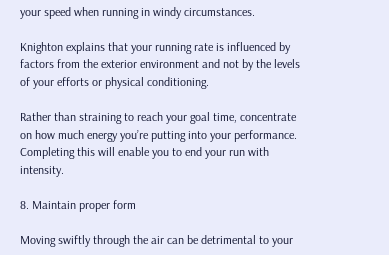your speed when running in windy circumstances.

Knighton explains that your running rate is influenced by factors from the exterior environment and not by the levels of your efforts or physical conditioning.

Rather than straining to reach your goal time, concentrate on how much energy you’re putting into your performance. Completing this will enable you to end your run with intensity.

8. Maintain proper form

Moving swiftly through the air can be detrimental to your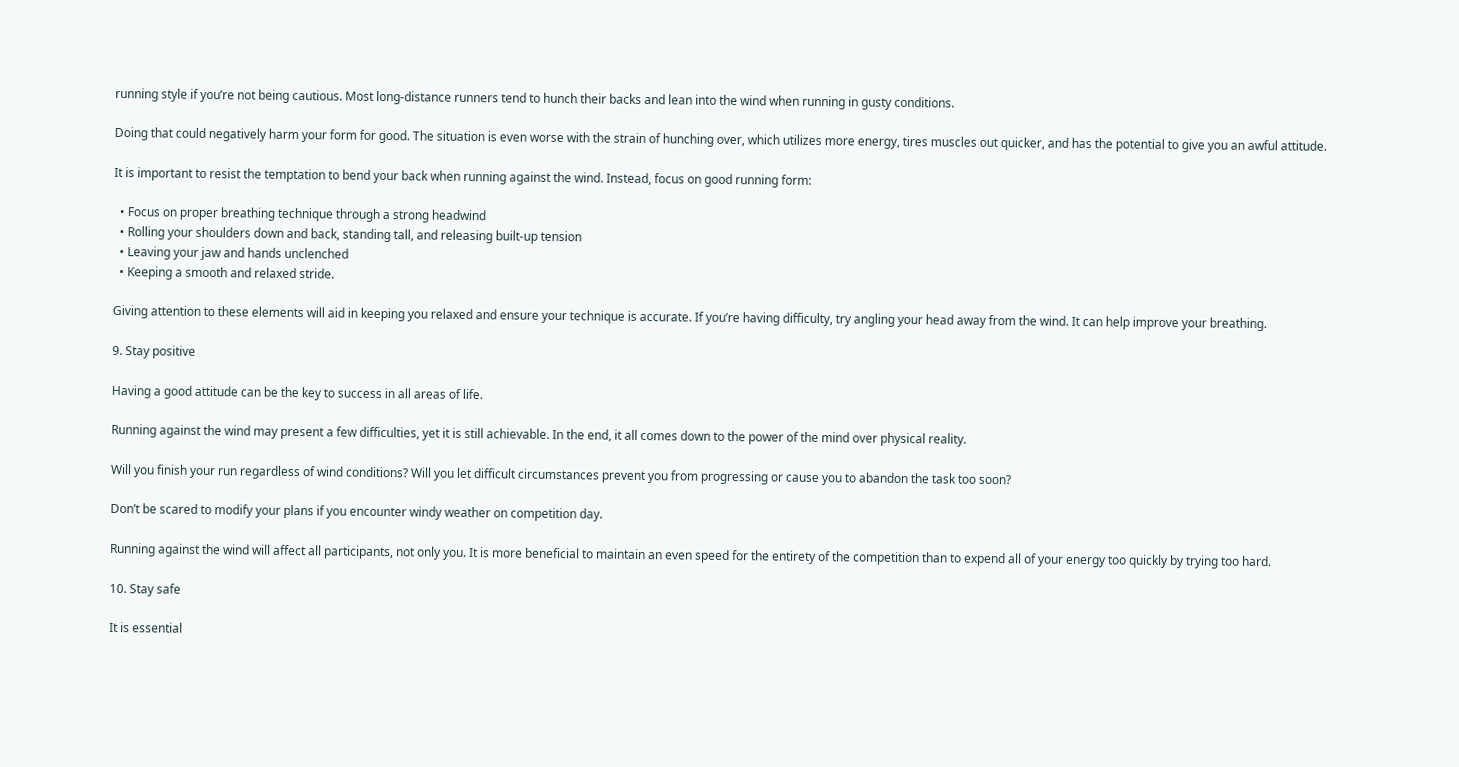running style if you’re not being cautious. Most long-distance runners tend to hunch their backs and lean into the wind when running in gusty conditions.

Doing that could negatively harm your form for good. The situation is even worse with the strain of hunching over, which utilizes more energy, tires muscles out quicker, and has the potential to give you an awful attitude.

It is important to resist the temptation to bend your back when running against the wind. Instead, focus on good running form:

  • Focus on proper breathing technique through a strong headwind
  • Rolling your shoulders down and back, standing tall, and releasing built-up tension
  • Leaving your jaw and hands unclenched
  • Keeping a smooth and relaxed stride.

Giving attention to these elements will aid in keeping you relaxed and ensure your technique is accurate. If you’re having difficulty, try angling your head away from the wind. It can help improve your breathing.

9. Stay positive

Having a good attitude can be the key to success in all areas of life.

Running against the wind may present a few difficulties, yet it is still achievable. In the end, it all comes down to the power of the mind over physical reality.

Will you finish your run regardless of wind conditions? Will you let difficult circumstances prevent you from progressing or cause you to abandon the task too soon?

Don’t be scared to modify your plans if you encounter windy weather on competition day.

Running against the wind will affect all participants, not only you. It is more beneficial to maintain an even speed for the entirety of the competition than to expend all of your energy too quickly by trying too hard.

10. Stay safe

It is essential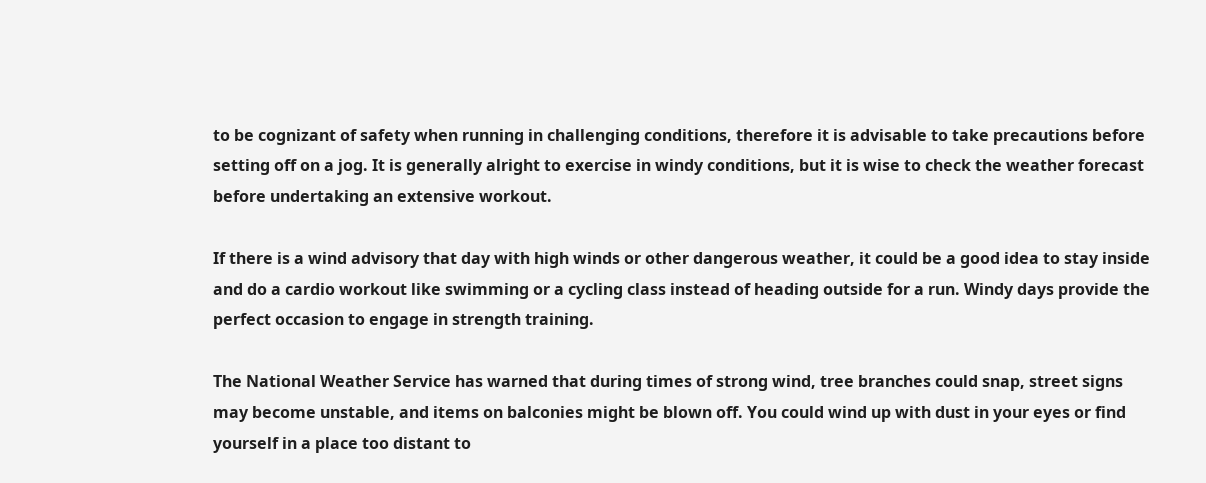to be cognizant of safety when running in challenging conditions, therefore it is advisable to take precautions before setting off on a jog. It is generally alright to exercise in windy conditions, but it is wise to check the weather forecast before undertaking an extensive workout.

If there is a wind advisory that day with high winds or other dangerous weather, it could be a good idea to stay inside and do a cardio workout like swimming or a cycling class instead of heading outside for a run. Windy days provide the perfect occasion to engage in strength training.

The National Weather Service has warned that during times of strong wind, tree branches could snap, street signs may become unstable, and items on balconies might be blown off. You could wind up with dust in your eyes or find yourself in a place too distant to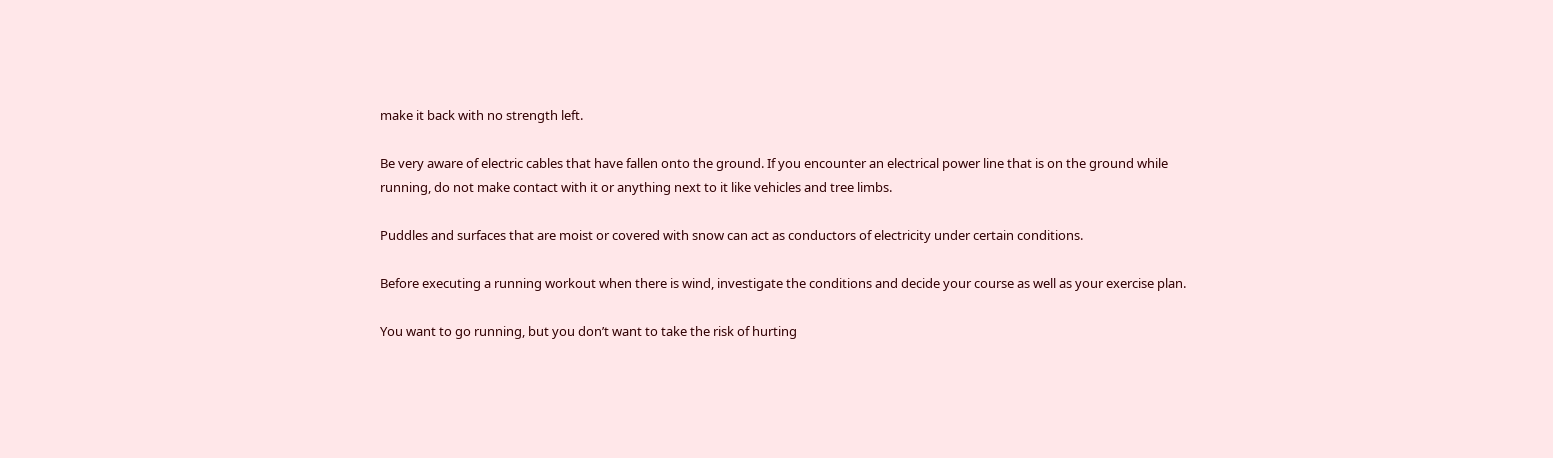make it back with no strength left.

Be very aware of electric cables that have fallen onto the ground. If you encounter an electrical power line that is on the ground while running, do not make contact with it or anything next to it like vehicles and tree limbs.

Puddles and surfaces that are moist or covered with snow can act as conductors of electricity under certain conditions.

Before executing a running workout when there is wind, investigate the conditions and decide your course as well as your exercise plan.

You want to go running, but you don’t want to take the risk of hurting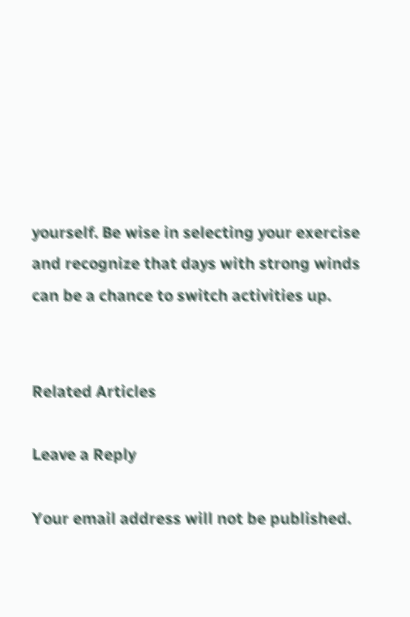yourself. Be wise in selecting your exercise and recognize that days with strong winds can be a chance to switch activities up.


Related Articles

Leave a Reply

Your email address will not be published.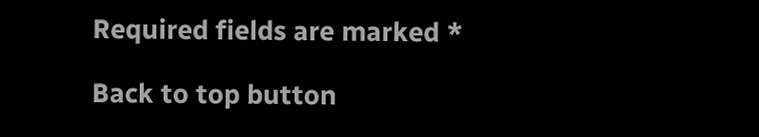Required fields are marked *

Back to top button